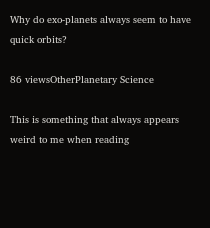Why do exo-planets always seem to have quick orbits?

86 viewsOtherPlanetary Science

This is something that always appears weird to me when reading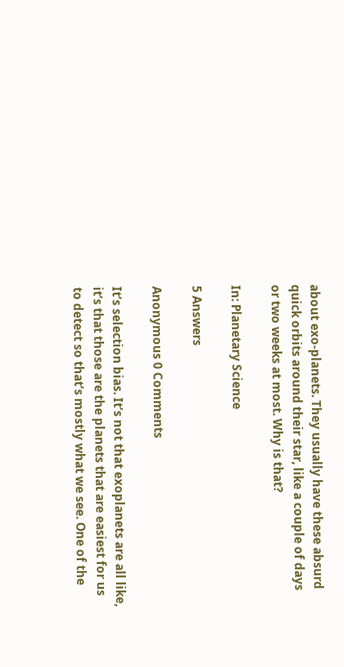about exo-planets. They usually have these absurd quick orbits around their star, like a couple of days or two weeks at most. Why is that?

In: Planetary Science

5 Answers

Anonymous 0 Comments

It’s selection bias. It’s not that exoplanets are all like, it’s that those are the planets that are easiest for us to detect so that’s mostly what we see. One of the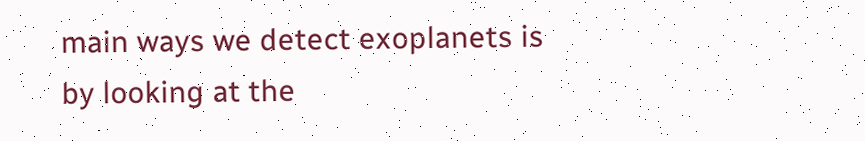main ways we detect exoplanets is by looking at the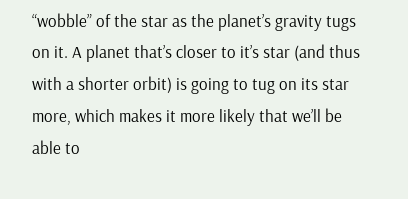“wobble” of the star as the planet’s gravity tugs on it. A planet that’s closer to it’s star (and thus with a shorter orbit) is going to tug on its star more, which makes it more likely that we’ll be able to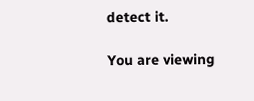detect it.

You are viewing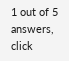1 out of 5 answers, click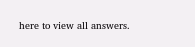here to view all answers.